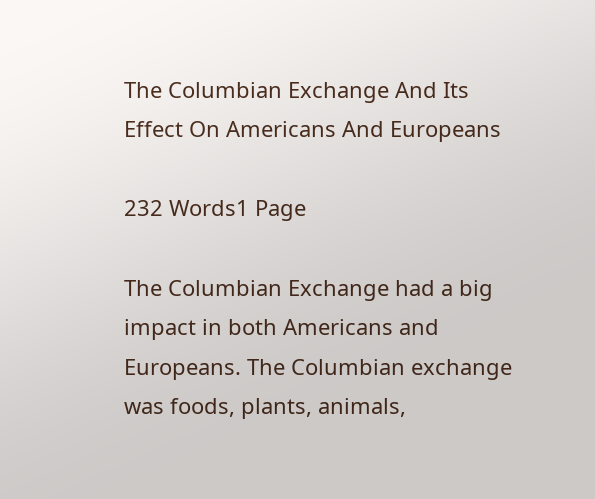The Columbian Exchange And Its Effect On Americans And Europeans

232 Words1 Page

The Columbian Exchange had a big impact in both Americans and Europeans. The Columbian exchange was foods, plants, animals,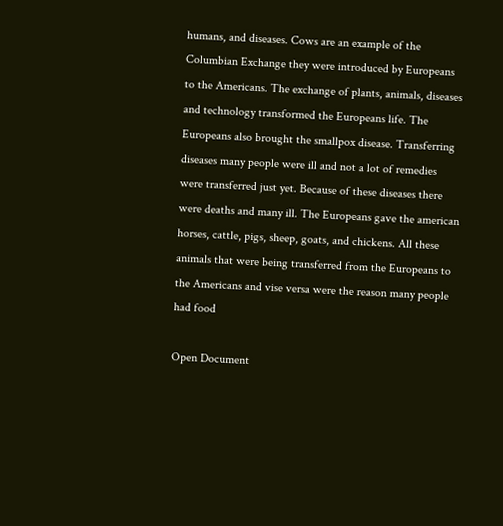humans, and diseases. Cows are an example of the Columbian Exchange they were introduced by Europeans to the Americans. The exchange of plants, animals, diseases and technology transformed the Europeans life. The Europeans also brought the smallpox disease. Transferring diseases many people were ill and not a lot of remedies were transferred just yet. Because of these diseases there were deaths and many ill. The Europeans gave the american horses, cattle, pigs, sheep, goats, and chickens. All these animals that were being transferred from the Europeans to the Americans and vise versa were the reason many people had food

Open Document